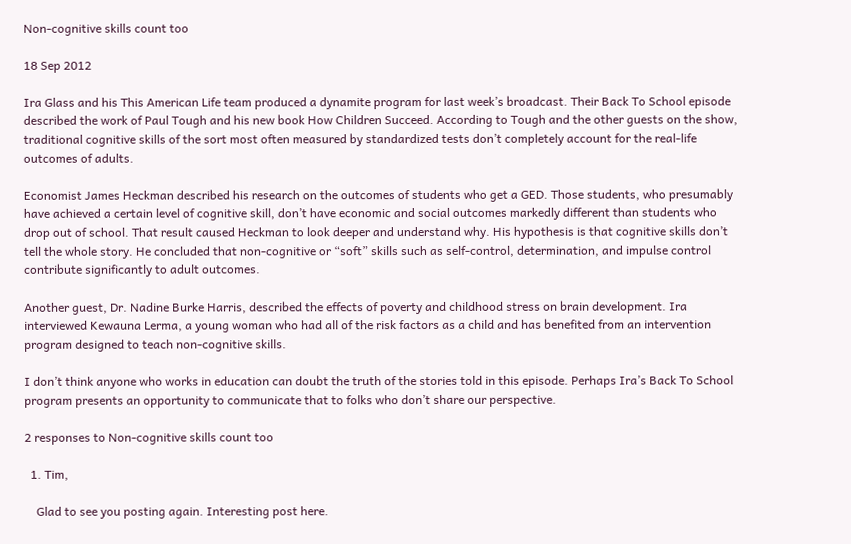Non-cognitive skills count too

18 Sep 2012

Ira Glass and his This American Life team produced a dynamite program for last week’s broadcast. Their Back To School episode described the work of Paul Tough and his new book How Children Succeed. According to Tough and the other guests on the show, traditional cognitive skills of the sort most often measured by standardized tests don’t completely account for the real-life outcomes of adults.

Economist James Heckman described his research on the outcomes of students who get a GED. Those students, who presumably have achieved a certain level of cognitive skill, don’t have economic and social outcomes markedly different than students who drop out of school. That result caused Heckman to look deeper and understand why. His hypothesis is that cognitive skills don’t tell the whole story. He concluded that non-cognitive or “soft” skills such as self-control, determination, and impulse control contribute significantly to adult outcomes.

Another guest, Dr. Nadine Burke Harris, described the effects of poverty and childhood stress on brain development. Ira interviewed Kewauna Lerma, a young woman who had all of the risk factors as a child and has benefited from an intervention program designed to teach non-cognitive skills.

I don’t think anyone who works in education can doubt the truth of the stories told in this episode. Perhaps Ira’s Back To School program presents an opportunity to communicate that to folks who don’t share our perspective.

2 responses to Non-cognitive skills count too

  1. Tim,

    Glad to see you posting again. Interesting post here.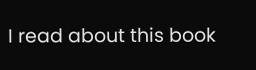I read about this book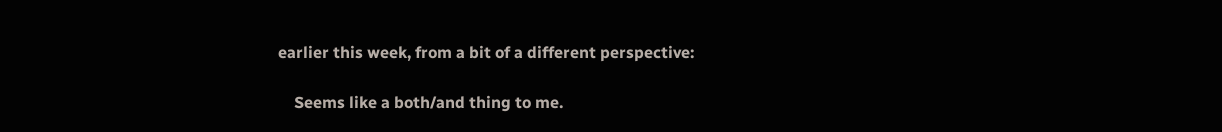earlier this week, from a bit of a different perspective:

    Seems like a both/and thing to me.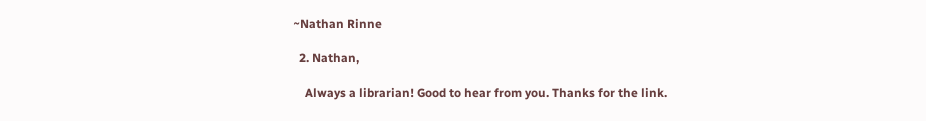~Nathan Rinne

  2. Nathan,

    Always a librarian! Good to hear from you. Thanks for the link.